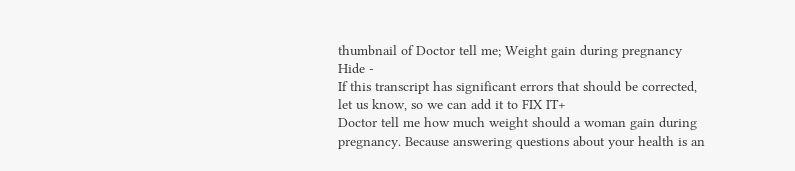thumbnail of Doctor tell me; Weight gain during pregnancy
Hide -
If this transcript has significant errors that should be corrected, let us know, so we can add it to FIX IT+
Doctor tell me how much weight should a woman gain during pregnancy. Because answering questions about your health is an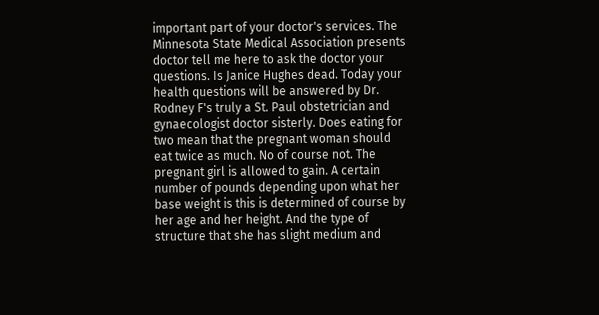important part of your doctor's services. The Minnesota State Medical Association presents doctor tell me here to ask the doctor your questions. Is Janice Hughes dead. Today your health questions will be answered by Dr. Rodney F's truly a St. Paul obstetrician and gynaecologist doctor sisterly. Does eating for two mean that the pregnant woman should eat twice as much. No of course not. The pregnant girl is allowed to gain. A certain number of pounds depending upon what her base weight is this is determined of course by her age and her height. And the type of structure that she has slight medium and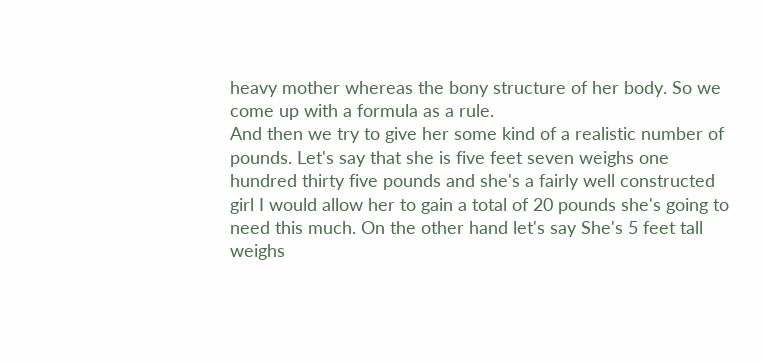heavy mother whereas the bony structure of her body. So we come up with a formula as a rule.
And then we try to give her some kind of a realistic number of pounds. Let's say that she is five feet seven weighs one hundred thirty five pounds and she's a fairly well constructed girl I would allow her to gain a total of 20 pounds she's going to need this much. On the other hand let's say She's 5 feet tall weighs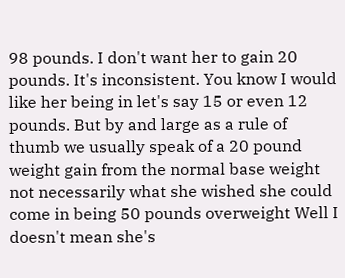98 pounds. I don't want her to gain 20 pounds. It's inconsistent. You know I would like her being in let's say 15 or even 12 pounds. But by and large as a rule of thumb we usually speak of a 20 pound weight gain from the normal base weight not necessarily what she wished she could come in being 50 pounds overweight Well I doesn't mean she's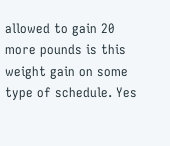allowed to gain 20 more pounds is this weight gain on some type of schedule. Yes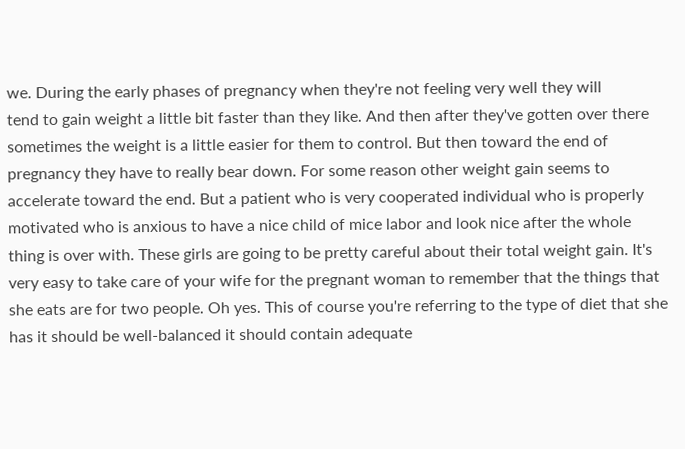we. During the early phases of pregnancy when they're not feeling very well they will
tend to gain weight a little bit faster than they like. And then after they've gotten over there sometimes the weight is a little easier for them to control. But then toward the end of pregnancy they have to really bear down. For some reason other weight gain seems to accelerate toward the end. But a patient who is very cooperated individual who is properly motivated who is anxious to have a nice child of mice labor and look nice after the whole thing is over with. These girls are going to be pretty careful about their total weight gain. It's very easy to take care of your wife for the pregnant woman to remember that the things that she eats are for two people. Oh yes. This of course you're referring to the type of diet that she has it should be well-balanced it should contain adequate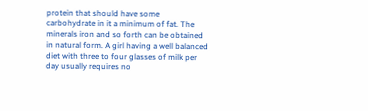protein that should have some carbohydrate in it a minimum of fat. The
minerals iron and so forth can be obtained in natural form. A girl having a well balanced diet with three to four glasses of milk per day usually requires no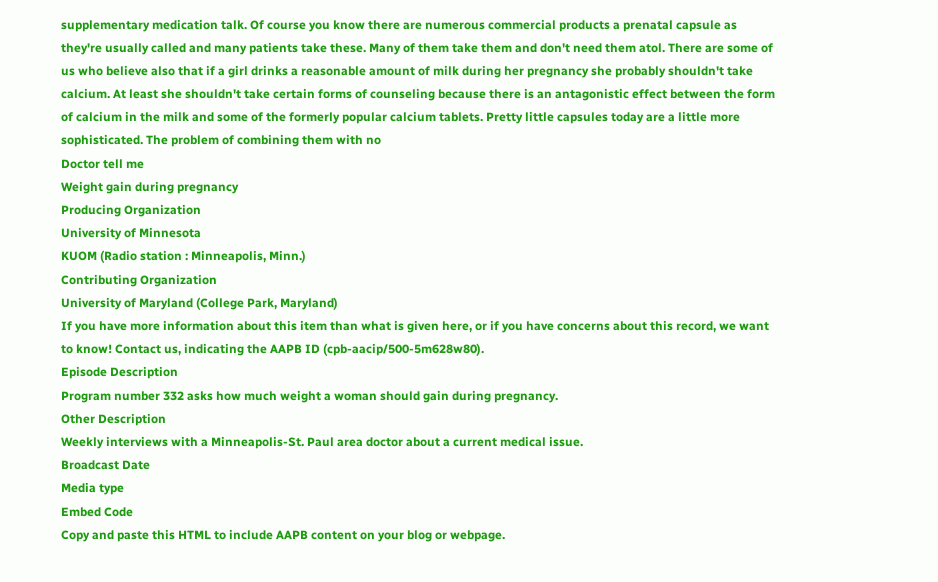supplementary medication talk. Of course you know there are numerous commercial products a prenatal capsule as they're usually called and many patients take these. Many of them take them and don't need them atol. There are some of us who believe also that if a girl drinks a reasonable amount of milk during her pregnancy she probably shouldn't take calcium. At least she shouldn't take certain forms of counseling because there is an antagonistic effect between the form of calcium in the milk and some of the formerly popular calcium tablets. Pretty little capsules today are a little more sophisticated. The problem of combining them with no
Doctor tell me
Weight gain during pregnancy
Producing Organization
University of Minnesota
KUOM (Radio station : Minneapolis, Minn.)
Contributing Organization
University of Maryland (College Park, Maryland)
If you have more information about this item than what is given here, or if you have concerns about this record, we want to know! Contact us, indicating the AAPB ID (cpb-aacip/500-5m628w80).
Episode Description
Program number 332 asks how much weight a woman should gain during pregnancy.
Other Description
Weekly interviews with a Minneapolis-St. Paul area doctor about a current medical issue.
Broadcast Date
Media type
Embed Code
Copy and paste this HTML to include AAPB content on your blog or webpage.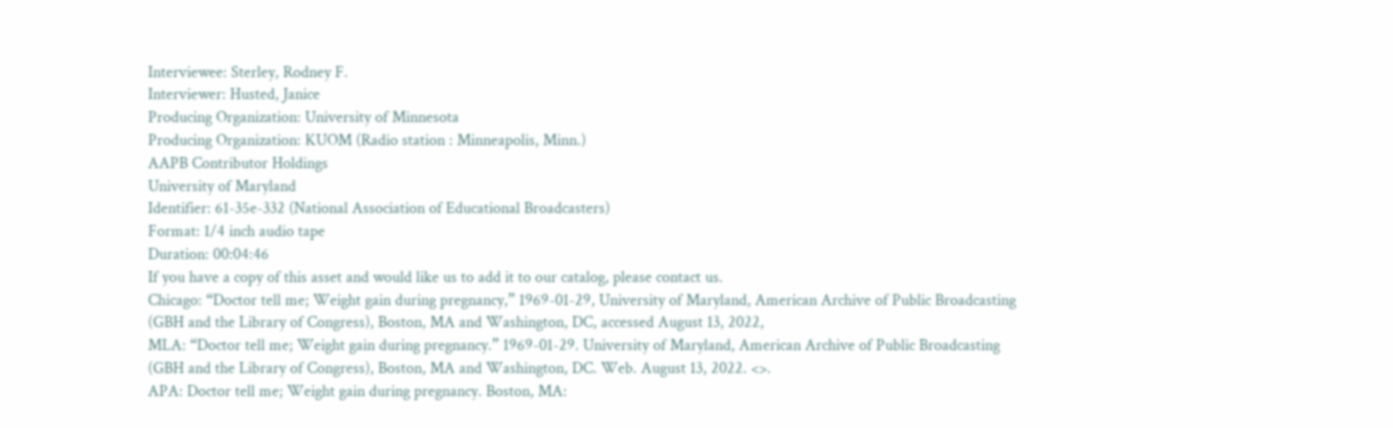Interviewee: Sterley, Rodney F.
Interviewer: Husted, Janice
Producing Organization: University of Minnesota
Producing Organization: KUOM (Radio station : Minneapolis, Minn.)
AAPB Contributor Holdings
University of Maryland
Identifier: 61-35e-332 (National Association of Educational Broadcasters)
Format: 1/4 inch audio tape
Duration: 00:04:46
If you have a copy of this asset and would like us to add it to our catalog, please contact us.
Chicago: “Doctor tell me; Weight gain during pregnancy,” 1969-01-29, University of Maryland, American Archive of Public Broadcasting (GBH and the Library of Congress), Boston, MA and Washington, DC, accessed August 13, 2022,
MLA: “Doctor tell me; Weight gain during pregnancy.” 1969-01-29. University of Maryland, American Archive of Public Broadcasting (GBH and the Library of Congress), Boston, MA and Washington, DC. Web. August 13, 2022. <>.
APA: Doctor tell me; Weight gain during pregnancy. Boston, MA: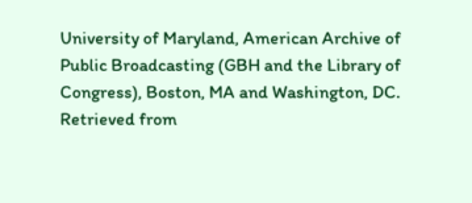University of Maryland, American Archive of Public Broadcasting (GBH and the Library of Congress), Boston, MA and Washington, DC. Retrieved from